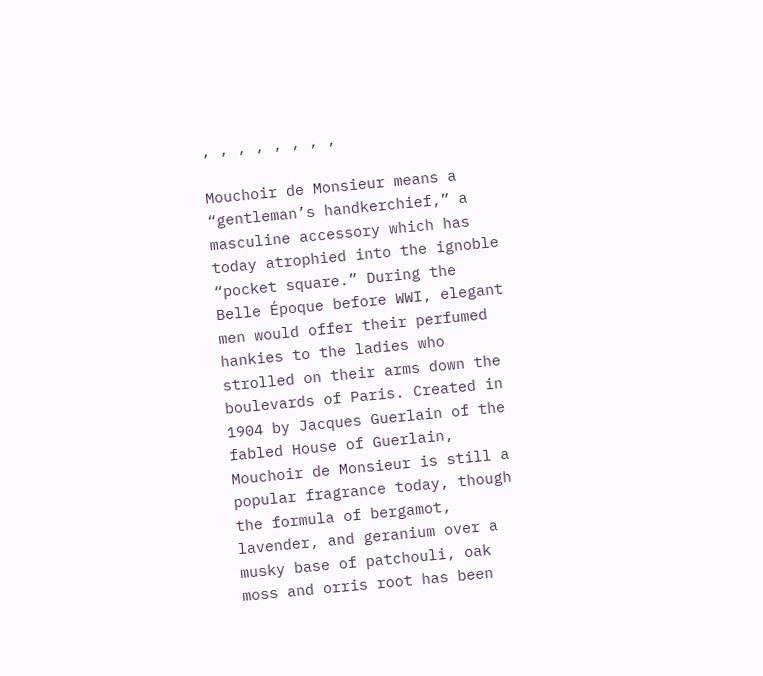, , , , , , , ,

Mouchoir de Monsieur means a “gentleman’s handkerchief,” a masculine accessory which has today atrophied into the ignoble “pocket square.” During the Belle Époque before WWI, elegant men would offer their perfumed hankies to the ladies who strolled on their arms down the boulevards of Paris. Created in 1904 by Jacques Guerlain of the fabled House of Guerlain, Mouchoir de Monsieur is still a popular fragrance today, though the formula of bergamot, lavender, and geranium over a musky base of patchouli, oak moss and orris root has been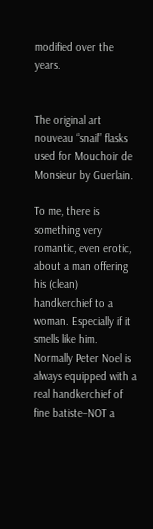modified over the years.


The original art nouveau “snail” flasks used for Mouchoir de Monsieur by Guerlain.

To me, there is something very romantic, even erotic, about a man offering his (clean) handkerchief to a woman. Especially if it smells like him. Normally Peter Noel is always equipped with a real handkerchief of fine batiste–NOT a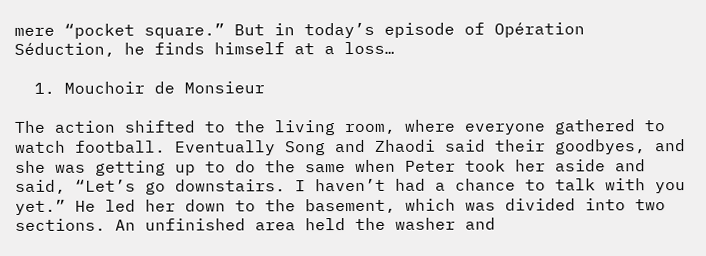mere “pocket square.” But in today’s episode of Opération Séduction, he finds himself at a loss…

  1. Mouchoir de Monsieur

The action shifted to the living room, where everyone gathered to watch football. Eventually Song and Zhaodi said their goodbyes, and she was getting up to do the same when Peter took her aside and said, “Let’s go downstairs. I haven’t had a chance to talk with you yet.” He led her down to the basement, which was divided into two sections. An unfinished area held the washer and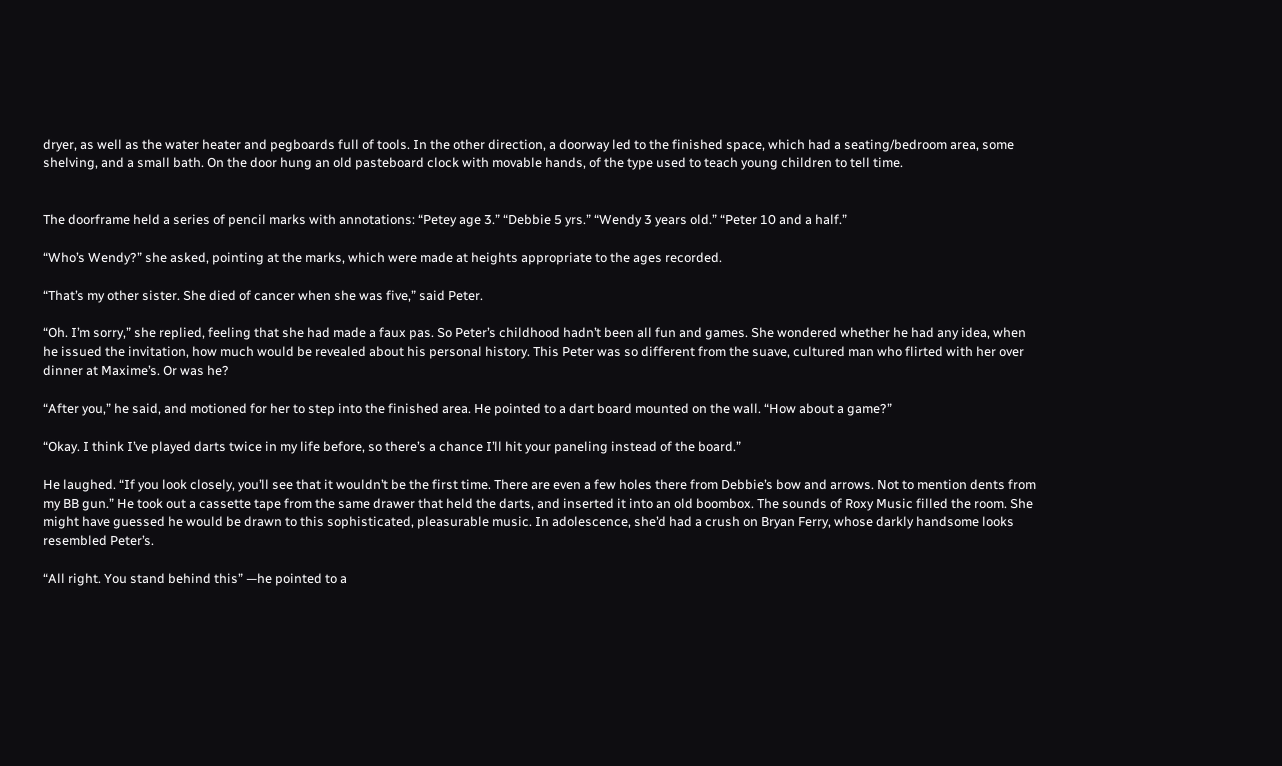dryer, as well as the water heater and pegboards full of tools. In the other direction, a doorway led to the finished space, which had a seating/bedroom area, some shelving, and a small bath. On the door hung an old pasteboard clock with movable hands, of the type used to teach young children to tell time.


The doorframe held a series of pencil marks with annotations: “Petey age 3.” “Debbie 5 yrs.” “Wendy 3 years old.” “Peter 10 and a half.”

“Who’s Wendy?” she asked, pointing at the marks, which were made at heights appropriate to the ages recorded.

“That’s my other sister. She died of cancer when she was five,” said Peter.

“Oh. I’m sorry,” she replied, feeling that she had made a faux pas. So Peter’s childhood hadn’t been all fun and games. She wondered whether he had any idea, when he issued the invitation, how much would be revealed about his personal history. This Peter was so different from the suave, cultured man who flirted with her over dinner at Maxime’s. Or was he?

“After you,” he said, and motioned for her to step into the finished area. He pointed to a dart board mounted on the wall. “How about a game?”

“Okay. I think I’ve played darts twice in my life before, so there’s a chance I’ll hit your paneling instead of the board.”

He laughed. “If you look closely, you’ll see that it wouldn’t be the first time. There are even a few holes there from Debbie’s bow and arrows. Not to mention dents from my BB gun.” He took out a cassette tape from the same drawer that held the darts, and inserted it into an old boombox. The sounds of Roxy Music filled the room. She might have guessed he would be drawn to this sophisticated, pleasurable music. In adolescence, she’d had a crush on Bryan Ferry, whose darkly handsome looks resembled Peter’s.

“All right. You stand behind this” —he pointed to a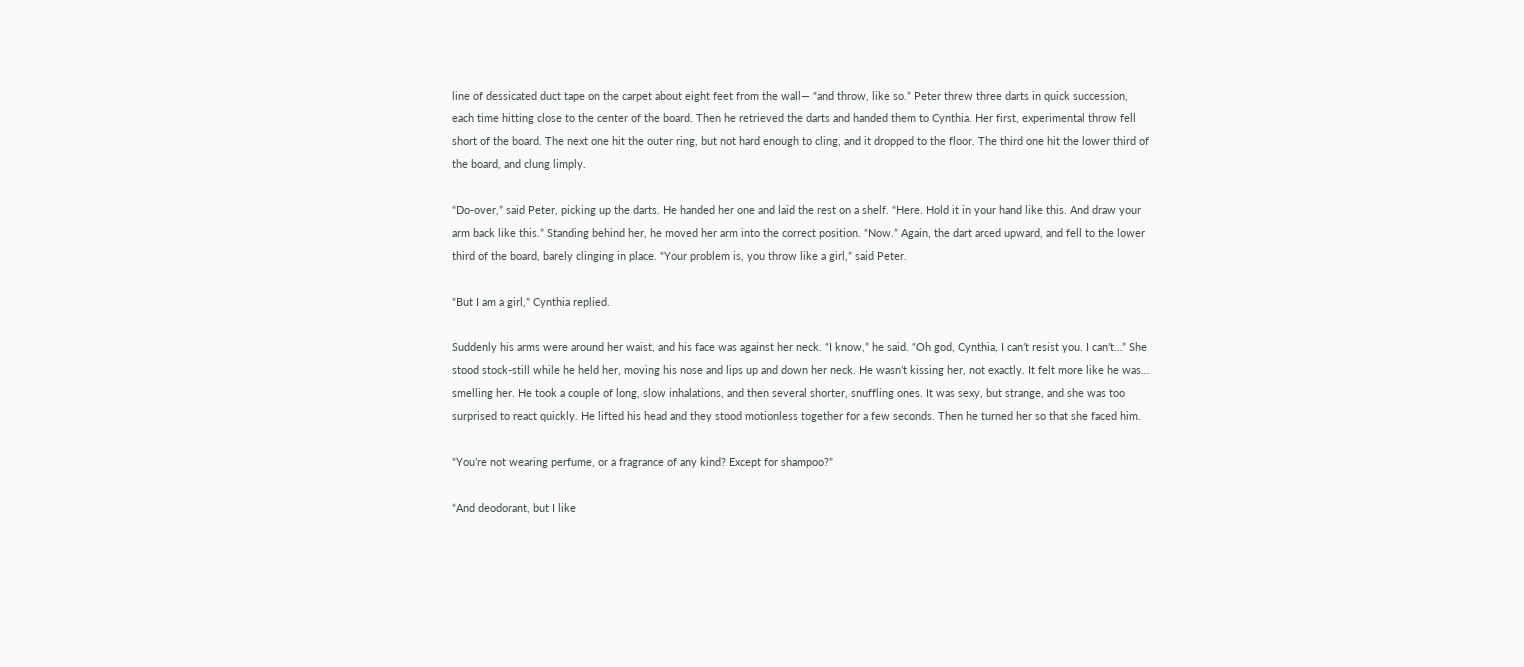line of dessicated duct tape on the carpet about eight feet from the wall— “and throw, like so.” Peter threw three darts in quick succession, each time hitting close to the center of the board. Then he retrieved the darts and handed them to Cynthia. Her first, experimental throw fell short of the board. The next one hit the outer ring, but not hard enough to cling, and it dropped to the floor. The third one hit the lower third of the board, and clung limply.

“Do-over,” said Peter, picking up the darts. He handed her one and laid the rest on a shelf. “Here. Hold it in your hand like this. And draw your arm back like this.” Standing behind her, he moved her arm into the correct position. “Now.” Again, the dart arced upward, and fell to the lower third of the board, barely clinging in place. “Your problem is, you throw like a girl,” said Peter.

“But I am a girl,” Cynthia replied.

Suddenly his arms were around her waist, and his face was against her neck. “I know,” he said. “Oh god, Cynthia, I can’t resist you. I can’t…” She stood stock-still while he held her, moving his nose and lips up and down her neck. He wasn’t kissing her, not exactly. It felt more like he was… smelling her. He took a couple of long, slow inhalations, and then several shorter, snuffling ones. It was sexy, but strange, and she was too surprised to react quickly. He lifted his head and they stood motionless together for a few seconds. Then he turned her so that she faced him.

“You’re not wearing perfume, or a fragrance of any kind? Except for shampoo?”

“And deodorant, but I like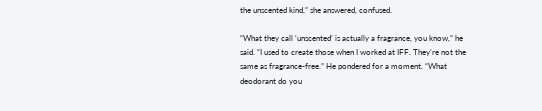the unscented kind,” she answered, confused.

“What they call ‘unscented’ is actually a fragrance, you know,” he said. “I used to create those when I worked at IFF. They’re not the same as fragrance-free.” He pondered for a moment. “What deodorant do you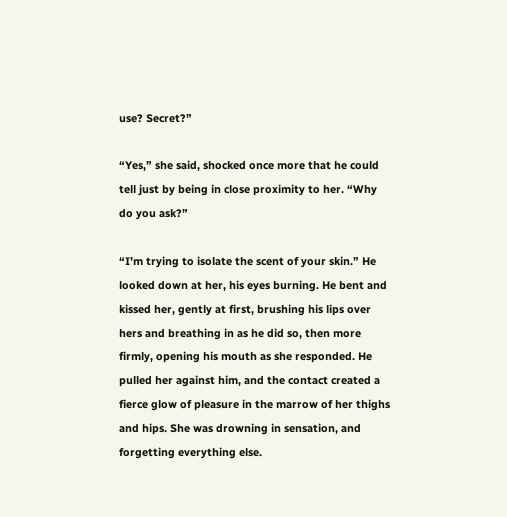use? Secret?”

“Yes,” she said, shocked once more that he could tell just by being in close proximity to her. “Why do you ask?”

“I’m trying to isolate the scent of your skin.” He looked down at her, his eyes burning. He bent and kissed her, gently at first, brushing his lips over hers and breathing in as he did so, then more firmly, opening his mouth as she responded. He pulled her against him, and the contact created a fierce glow of pleasure in the marrow of her thighs and hips. She was drowning in sensation, and forgetting everything else.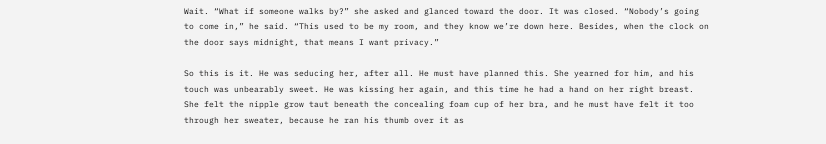Wait. “What if someone walks by?” she asked and glanced toward the door. It was closed. “Nobody’s going to come in,” he said. “This used to be my room, and they know we’re down here. Besides, when the clock on the door says midnight, that means I want privacy.”

So this is it. He was seducing her, after all. He must have planned this. She yearned for him, and his touch was unbearably sweet. He was kissing her again, and this time he had a hand on her right breast. She felt the nipple grow taut beneath the concealing foam cup of her bra, and he must have felt it too through her sweater, because he ran his thumb over it as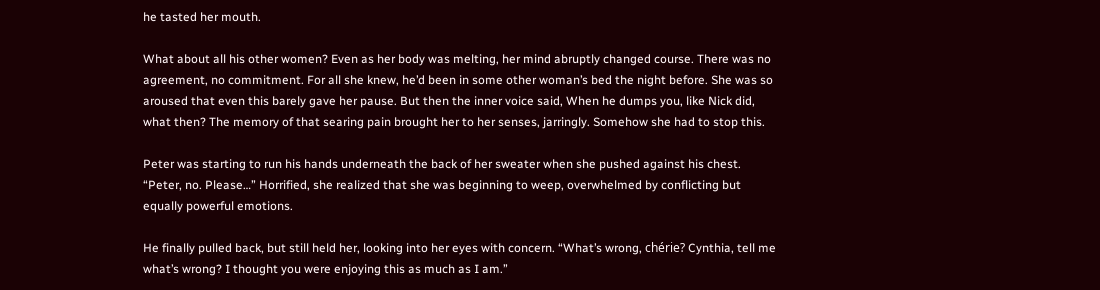he tasted her mouth.

What about all his other women? Even as her body was melting, her mind abruptly changed course. There was no agreement, no commitment. For all she knew, he’d been in some other woman’s bed the night before. She was so aroused that even this barely gave her pause. But then the inner voice said, When he dumps you, like Nick did, what then? The memory of that searing pain brought her to her senses, jarringly. Somehow she had to stop this.

Peter was starting to run his hands underneath the back of her sweater when she pushed against his chest. “Peter, no. Please…” Horrified, she realized that she was beginning to weep, overwhelmed by conflicting but equally powerful emotions.

He finally pulled back, but still held her, looking into her eyes with concern. “What’s wrong, chérie? Cynthia, tell me what’s wrong? I thought you were enjoying this as much as I am.”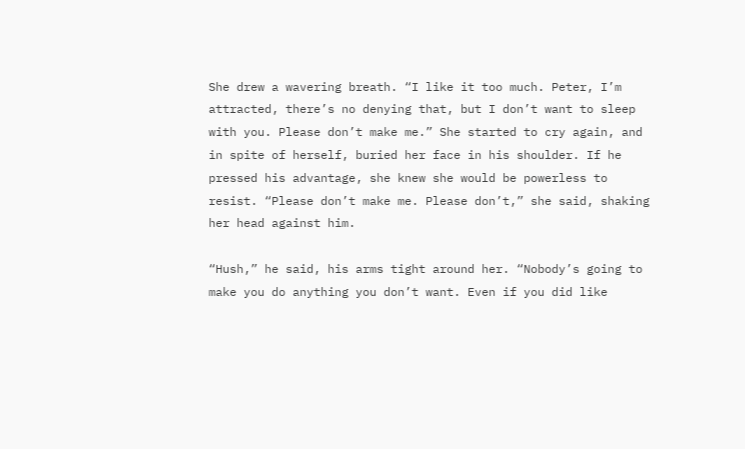She drew a wavering breath. “I like it too much. Peter, I’m attracted, there’s no denying that, but I don’t want to sleep with you. Please don’t make me.” She started to cry again, and in spite of herself, buried her face in his shoulder. If he pressed his advantage, she knew she would be powerless to resist. “Please don’t make me. Please don’t,” she said, shaking her head against him.

“Hush,” he said, his arms tight around her. “Nobody’s going to make you do anything you don’t want. Even if you did like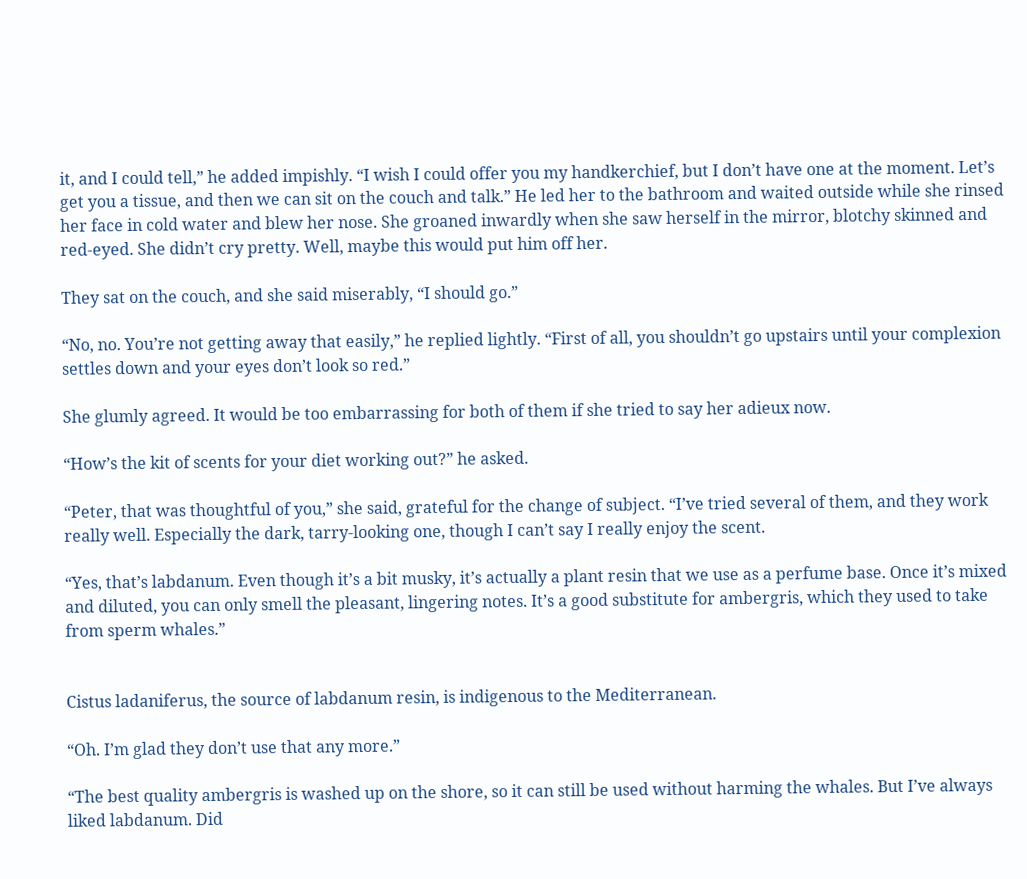it, and I could tell,” he added impishly. “I wish I could offer you my handkerchief, but I don’t have one at the moment. Let’s get you a tissue, and then we can sit on the couch and talk.” He led her to the bathroom and waited outside while she rinsed her face in cold water and blew her nose. She groaned inwardly when she saw herself in the mirror, blotchy skinned and red-eyed. She didn’t cry pretty. Well, maybe this would put him off her.

They sat on the couch, and she said miserably, “I should go.”

“No, no. You’re not getting away that easily,” he replied lightly. “First of all, you shouldn’t go upstairs until your complexion settles down and your eyes don’t look so red.”

She glumly agreed. It would be too embarrassing for both of them if she tried to say her adieux now.

“How’s the kit of scents for your diet working out?” he asked.

“Peter, that was thoughtful of you,” she said, grateful for the change of subject. “I’ve tried several of them, and they work really well. Especially the dark, tarry-looking one, though I can’t say I really enjoy the scent.

“Yes, that’s labdanum. Even though it’s a bit musky, it’s actually a plant resin that we use as a perfume base. Once it’s mixed and diluted, you can only smell the pleasant, lingering notes. It’s a good substitute for ambergris, which they used to take from sperm whales.”


Cistus ladaniferus, the source of labdanum resin, is indigenous to the Mediterranean.

“Oh. I’m glad they don’t use that any more.”

“The best quality ambergris is washed up on the shore, so it can still be used without harming the whales. But I’ve always liked labdanum. Did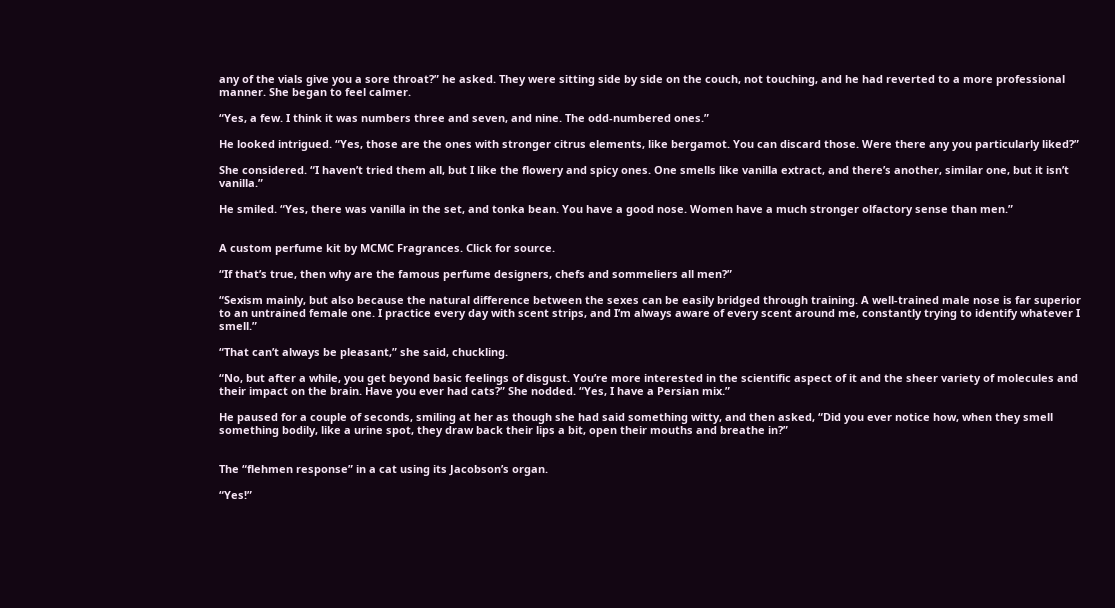any of the vials give you a sore throat?” he asked. They were sitting side by side on the couch, not touching, and he had reverted to a more professional manner. She began to feel calmer.

“Yes, a few. I think it was numbers three and seven, and nine. The odd-numbered ones.”

He looked intrigued. “Yes, those are the ones with stronger citrus elements, like bergamot. You can discard those. Were there any you particularly liked?”

She considered. “I haven’t tried them all, but I like the flowery and spicy ones. One smells like vanilla extract, and there’s another, similar one, but it isn’t vanilla.”

He smiled. “Yes, there was vanilla in the set, and tonka bean. You have a good nose. Women have a much stronger olfactory sense than men.”


A custom perfume kit by MCMC Fragrances. Click for source.

“If that’s true, then why are the famous perfume designers, chefs and sommeliers all men?”

“Sexism mainly, but also because the natural difference between the sexes can be easily bridged through training. A well-trained male nose is far superior to an untrained female one. I practice every day with scent strips, and I’m always aware of every scent around me, constantly trying to identify whatever I smell.”

“That can’t always be pleasant,” she said, chuckling.

“No, but after a while, you get beyond basic feelings of disgust. You’re more interested in the scientific aspect of it and the sheer variety of molecules and their impact on the brain. Have you ever had cats?” She nodded. “Yes, I have a Persian mix.”

He paused for a couple of seconds, smiling at her as though she had said something witty, and then asked, “Did you ever notice how, when they smell something bodily, like a urine spot, they draw back their lips a bit, open their mouths and breathe in?”


The “flehmen response” in a cat using its Jacobson’s organ.

“Yes!”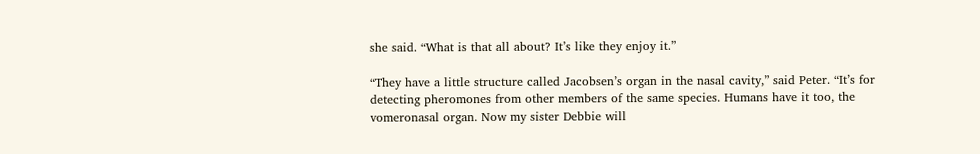she said. “What is that all about? It’s like they enjoy it.”

“They have a little structure called Jacobsen’s organ in the nasal cavity,” said Peter. “It’s for detecting pheromones from other members of the same species. Humans have it too, the vomeronasal organ. Now my sister Debbie will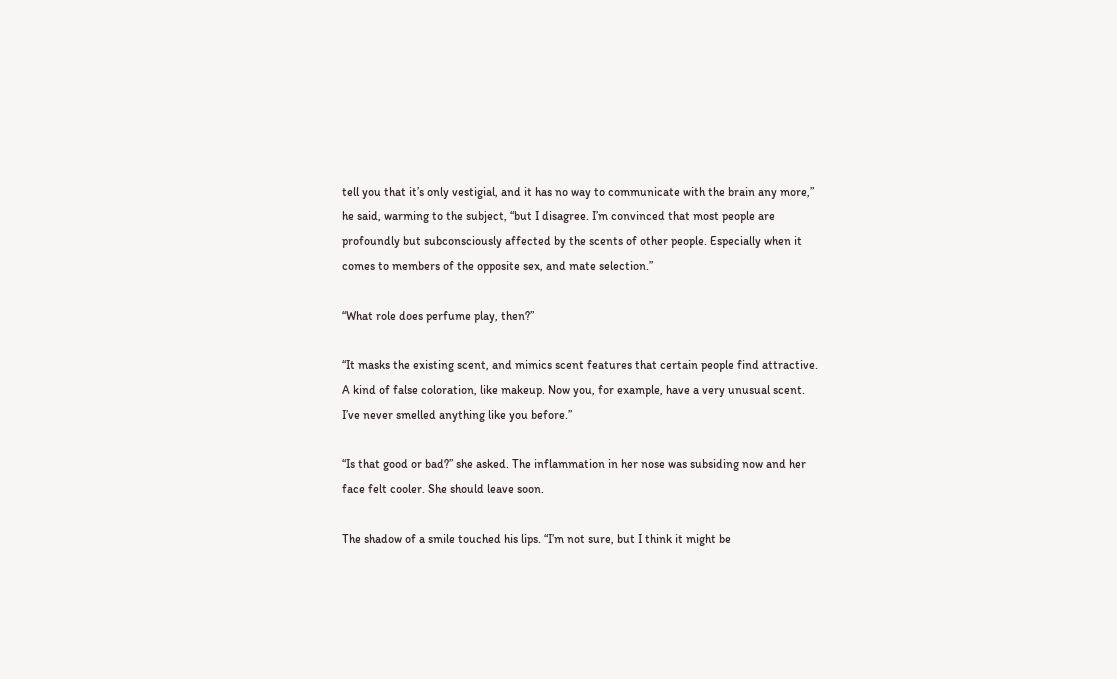tell you that it’s only vestigial, and it has no way to communicate with the brain any more,” he said, warming to the subject, “but I disagree. I’m convinced that most people are profoundly but subconsciously affected by the scents of other people. Especially when it comes to members of the opposite sex, and mate selection.”

“What role does perfume play, then?”

“It masks the existing scent, and mimics scent features that certain people find attractive. A kind of false coloration, like makeup. Now you, for example, have a very unusual scent. I’ve never smelled anything like you before.”

“Is that good or bad?” she asked. The inflammation in her nose was subsiding now and her face felt cooler. She should leave soon.

The shadow of a smile touched his lips. “I’m not sure, but I think it might be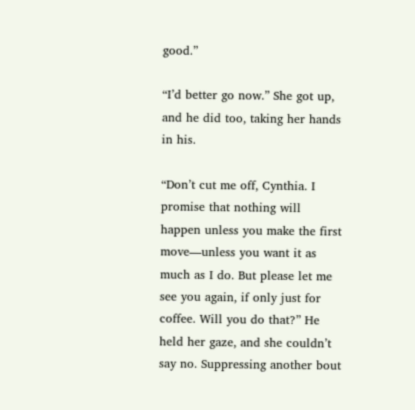good.”

“I’d better go now.” She got up, and he did too, taking her hands in his.

“Don’t cut me off, Cynthia. I promise that nothing will happen unless you make the first move—unless you want it as much as I do. But please let me see you again, if only just for coffee. Will you do that?” He held her gaze, and she couldn’t say no. Suppressing another bout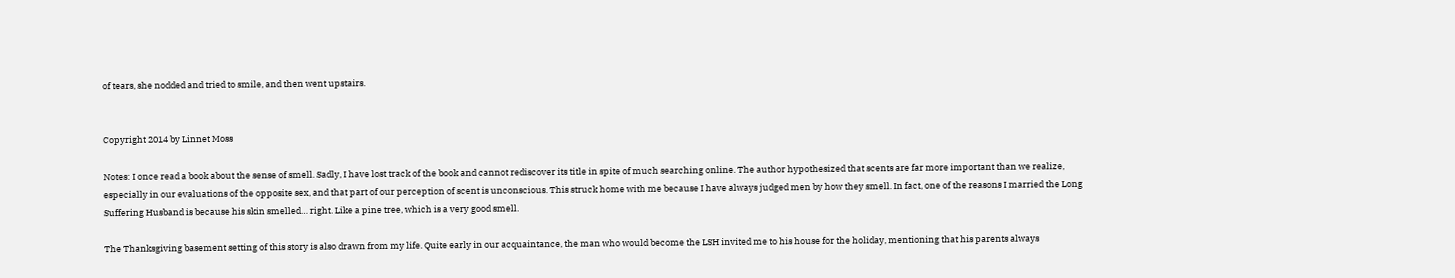of tears, she nodded and tried to smile, and then went upstairs.


Copyright 2014 by Linnet Moss

Notes: I once read a book about the sense of smell. Sadly, I have lost track of the book and cannot rediscover its title in spite of much searching online. The author hypothesized that scents are far more important than we realize, especially in our evaluations of the opposite sex, and that part of our perception of scent is unconscious. This struck home with me because I have always judged men by how they smell. In fact, one of the reasons I married the Long Suffering Husband is because his skin smelled… right. Like a pine tree, which is a very good smell.

The Thanksgiving basement setting of this story is also drawn from my life. Quite early in our acquaintance, the man who would become the LSH invited me to his house for the holiday, mentioning that his parents always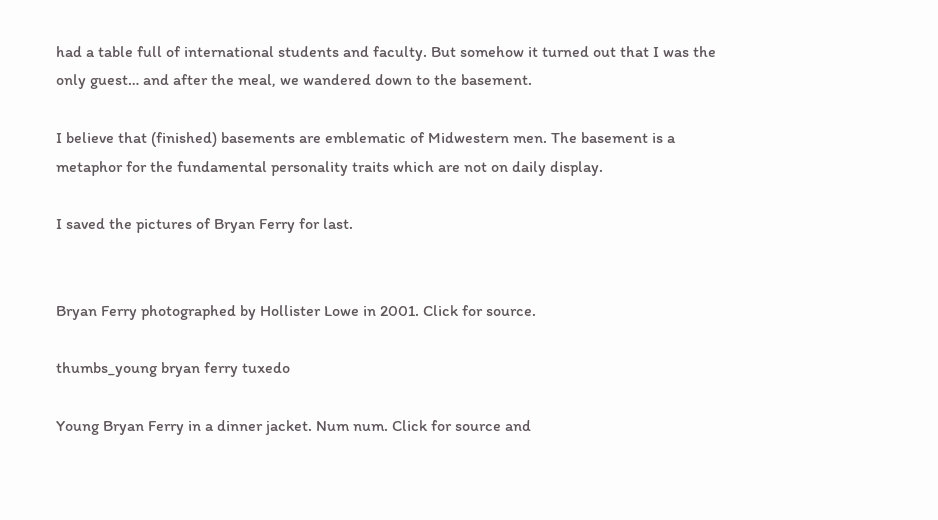had a table full of international students and faculty. But somehow it turned out that I was the only guest… and after the meal, we wandered down to the basement.

I believe that (finished) basements are emblematic of Midwestern men. The basement is a metaphor for the fundamental personality traits which are not on daily display.

I saved the pictures of Bryan Ferry for last.


Bryan Ferry photographed by Hollister Lowe in 2001. Click for source.

thumbs_young bryan ferry tuxedo

Young Bryan Ferry in a dinner jacket. Num num. Click for source and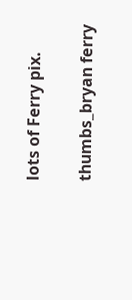lots of Ferry pix.

thumbs_bryan ferry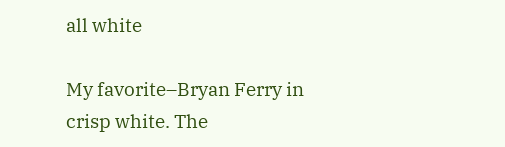all white

My favorite–Bryan Ferry in crisp white. The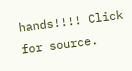hands!!!! Click for source.